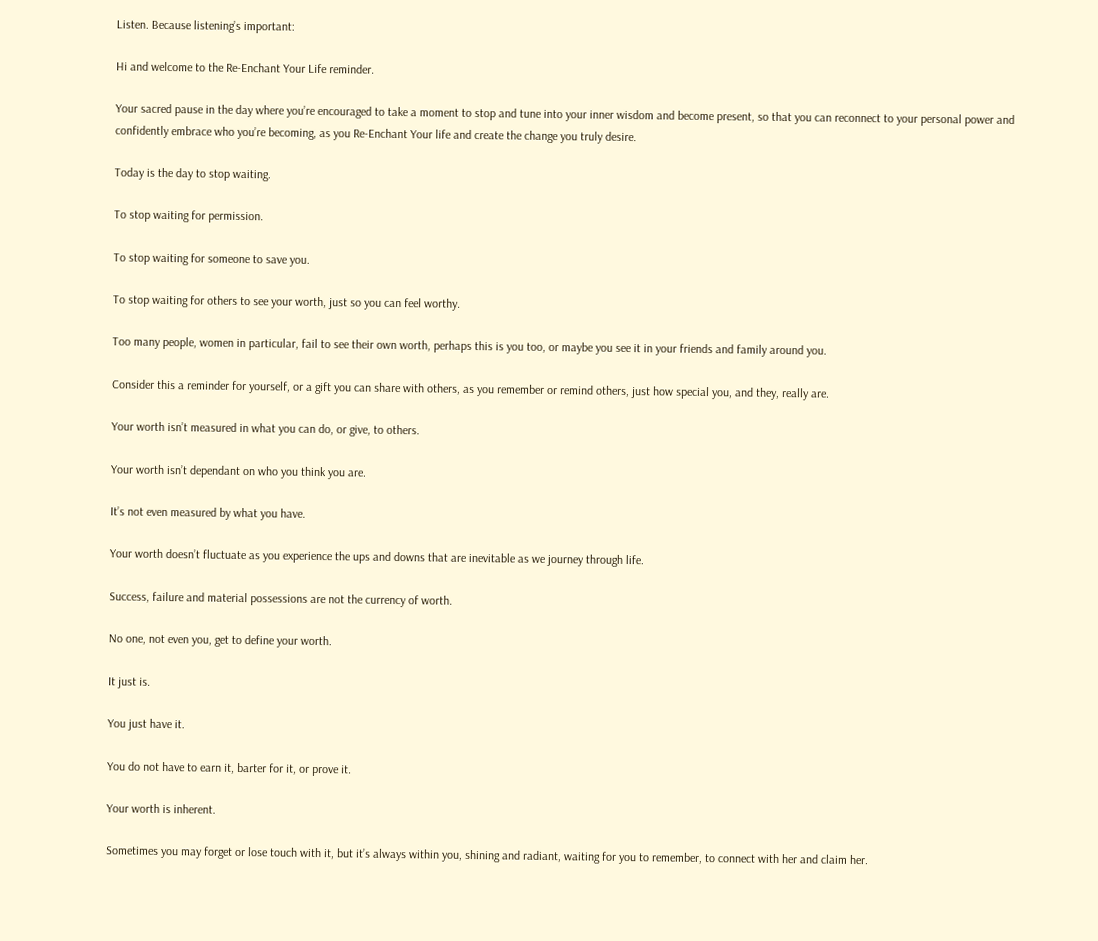Listen. Because listening’s important:

Hi and welcome to the Re-Enchant Your Life reminder.

Your sacred pause in the day where you’re encouraged to take a moment to stop and tune into your inner wisdom and become present, so that you can reconnect to your personal power and confidently embrace who you’re becoming, as you Re-Enchant Your life and create the change you truly desire.

Today is the day to stop waiting.

To stop waiting for permission.

To stop waiting for someone to save you.

To stop waiting for others to see your worth, just so you can feel worthy.

Too many people, women in particular, fail to see their own worth, perhaps this is you too, or maybe you see it in your friends and family around you.

Consider this a reminder for yourself, or a gift you can share with others, as you remember or remind others, just how special you, and they, really are.

Your worth isn’t measured in what you can do, or give, to others.

Your worth isn’t dependant on who you think you are.

It’s not even measured by what you have.

Your worth doesn’t fluctuate as you experience the ups and downs that are inevitable as we journey through life.

Success, failure and material possessions are not the currency of worth.

No one, not even you, get to define your worth.

It just is.

You just have it.

You do not have to earn it, barter for it, or prove it.

Your worth is inherent.

Sometimes you may forget or lose touch with it, but it’s always within you, shining and radiant, waiting for you to remember, to connect with her and claim her.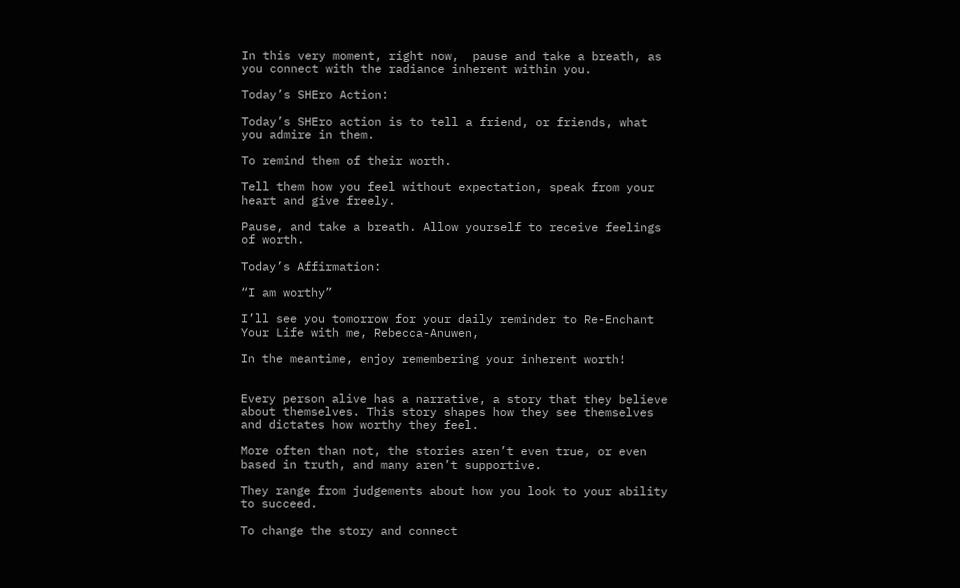In this very moment, right now,  pause and take a breath, as you connect with the radiance inherent within you.

Today’s SHEro Action:

Today’s SHEro action is to tell a friend, or friends, what you admire in them.

To remind them of their worth.

Tell them how you feel without expectation, speak from your heart and give freely.

Pause, and take a breath. Allow yourself to receive feelings of worth.

Today’s Affirmation:

“I am worthy”

I’ll see you tomorrow for your daily reminder to Re-Enchant Your Life with me, Rebecca-Anuwen,

In the meantime, enjoy remembering your inherent worth!


Every person alive has a narrative, a story that they believe about themselves. This story shapes how they see themselves and dictates how worthy they feel.

More often than not, the stories aren’t even true, or even based in truth, and many aren’t supportive.

They range from judgements about how you look to your ability to succeed.

To change the story and connect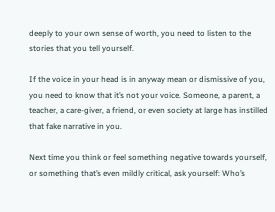deeply to your own sense of worth, you need to listen to the stories that you tell yourself.

If the voice in your head is in anyway mean or dismissive of you, you need to know that it’s not your voice. Someone, a parent, a teacher, a care-giver, a friend, or even society at large has instilled that fake narrative in you.

Next time you think or feel something negative towards yourself, or something that’s even mildly critical, ask yourself: Who’s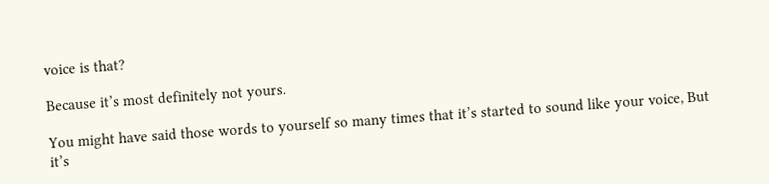voice is that?

Because it’s most definitely not yours.

You might have said those words to yourself so many times that it’s started to sound like your voice, But it’s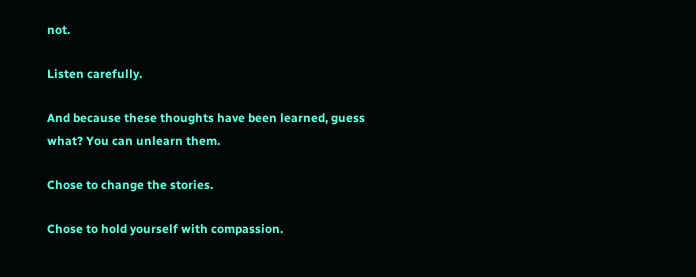not.

Listen carefully.

And because these thoughts have been learned, guess what? You can unlearn them.

Chose to change the stories.

Chose to hold yourself with compassion.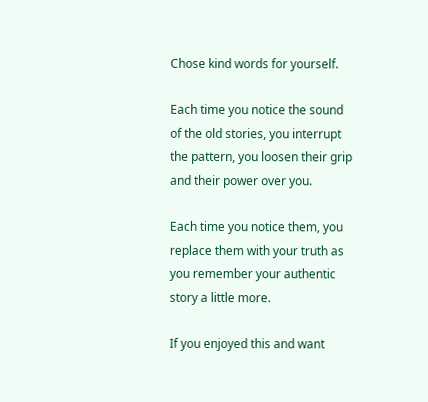Chose kind words for yourself.

Each time you notice the sound of the old stories, you interrupt the pattern, you loosen their grip and their power over you.

Each time you notice them, you replace them with your truth as you remember your authentic story a little more.

If you enjoyed this and want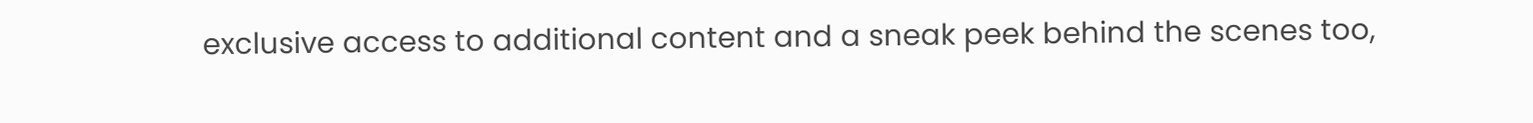exclusive access to additional content and a sneak peek behind the scenes too,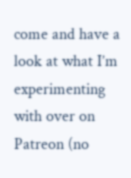come and have a look at what I’m experimenting with over on Patreon (no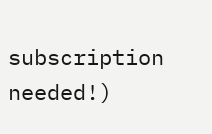subscription needed!)